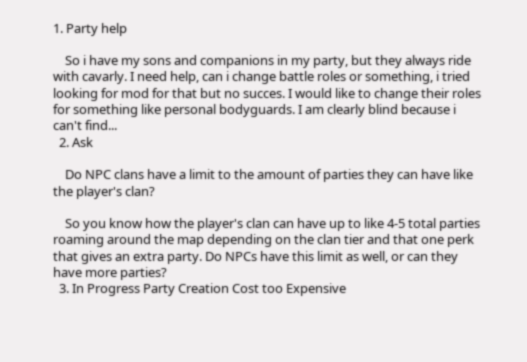1. Party help

    So i have my sons and companions in my party, but they always ride with cavarly. I need help, can i change battle roles or something, i tried looking for mod for that but no succes. I would like to change their roles for something like personal bodyguards. I am clearly blind because i can't find...
  2. Ask

    Do NPC clans have a limit to the amount of parties they can have like the player's clan?

    So you know how the player's clan can have up to like 4-5 total parties roaming around the map depending on the clan tier and that one perk that gives an extra party. Do NPCs have this limit as well, or can they have more parties?
  3. In Progress Party Creation Cost too Expensive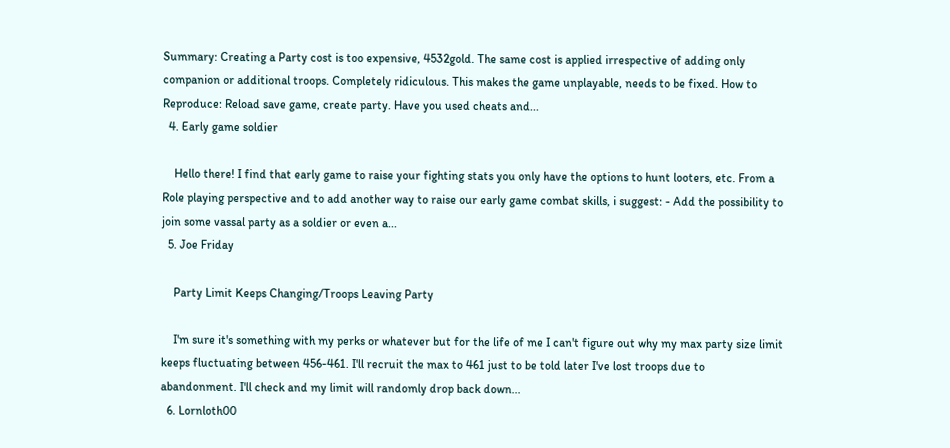Summary: Creating a Party cost is too expensive, 4532gold. The same cost is applied irrespective of adding only companion or additional troops. Completely ridiculous. This makes the game unplayable, needs to be fixed. How to Reproduce: Reload save game, create party. Have you used cheats and...
  4. Early game soldier

    Hello there! I find that early game to raise your fighting stats you only have the options to hunt looters, etc. From a Role playing perspective and to add another way to raise our early game combat skills, i suggest: - Add the possibility to join some vassal party as a soldier or even a...
  5. Joe Friday

    Party Limit Keeps Changing/Troops Leaving Party

    I'm sure it's something with my perks or whatever but for the life of me I can't figure out why my max party size limit keeps fluctuating between 456-461. I'll recruit the max to 461 just to be told later I've lost troops due to abandonment. I'll check and my limit will randomly drop back down...
  6. Lornloth00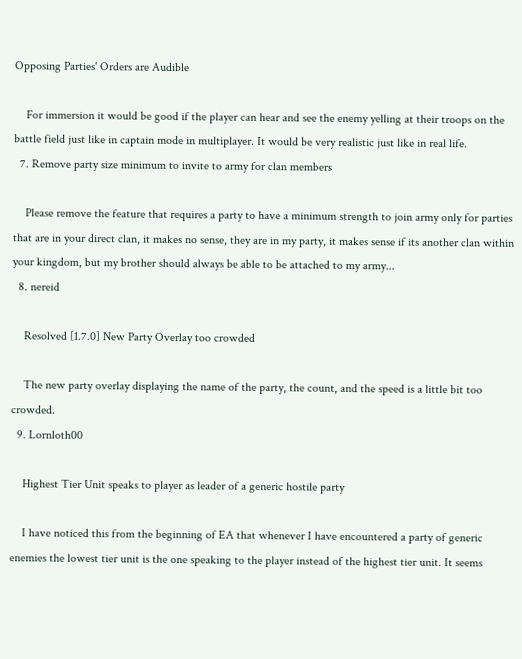Opposing Parties' Orders are Audible

    For immersion it would be good if the player can hear and see the enemy yelling at their troops on the battle field just like in captain mode in multiplayer. It would be very realistic just like in real life.
  7. Remove party size minimum to invite to army for clan members

    Please remove the feature that requires a party to have a minimum strength to join army only for parties that are in your direct clan, it makes no sense, they are in my party, it makes sense if its another clan within your kingdom, but my brother should always be able to be attached to my army...
  8. nereid

    Resolved [1.7.0] New Party Overlay too crowded

    The new party overlay displaying the name of the party, the count, and the speed is a little bit too crowded.
  9. Lornloth00

    Highest Tier Unit speaks to player as leader of a generic hostile party

    I have noticed this from the beginning of EA that whenever I have encountered a party of generic enemies the lowest tier unit is the one speaking to the player instead of the highest tier unit. It seems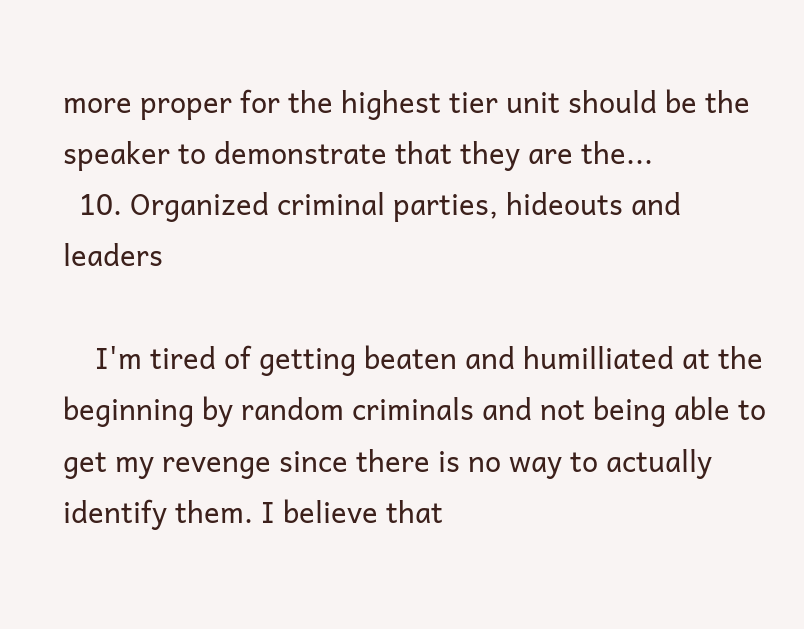more proper for the highest tier unit should be the speaker to demonstrate that they are the...
  10. Organized criminal parties, hideouts and leaders

    I'm tired of getting beaten and humilliated at the beginning by random criminals and not being able to get my revenge since there is no way to actually identify them. I believe that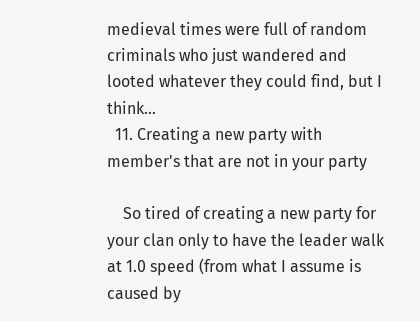medieval times were full of random criminals who just wandered and looted whatever they could find, but I think...
  11. Creating a new party with member's that are not in your party

    So tired of creating a new party for your clan only to have the leader walk at 1.0 speed (from what I assume is caused by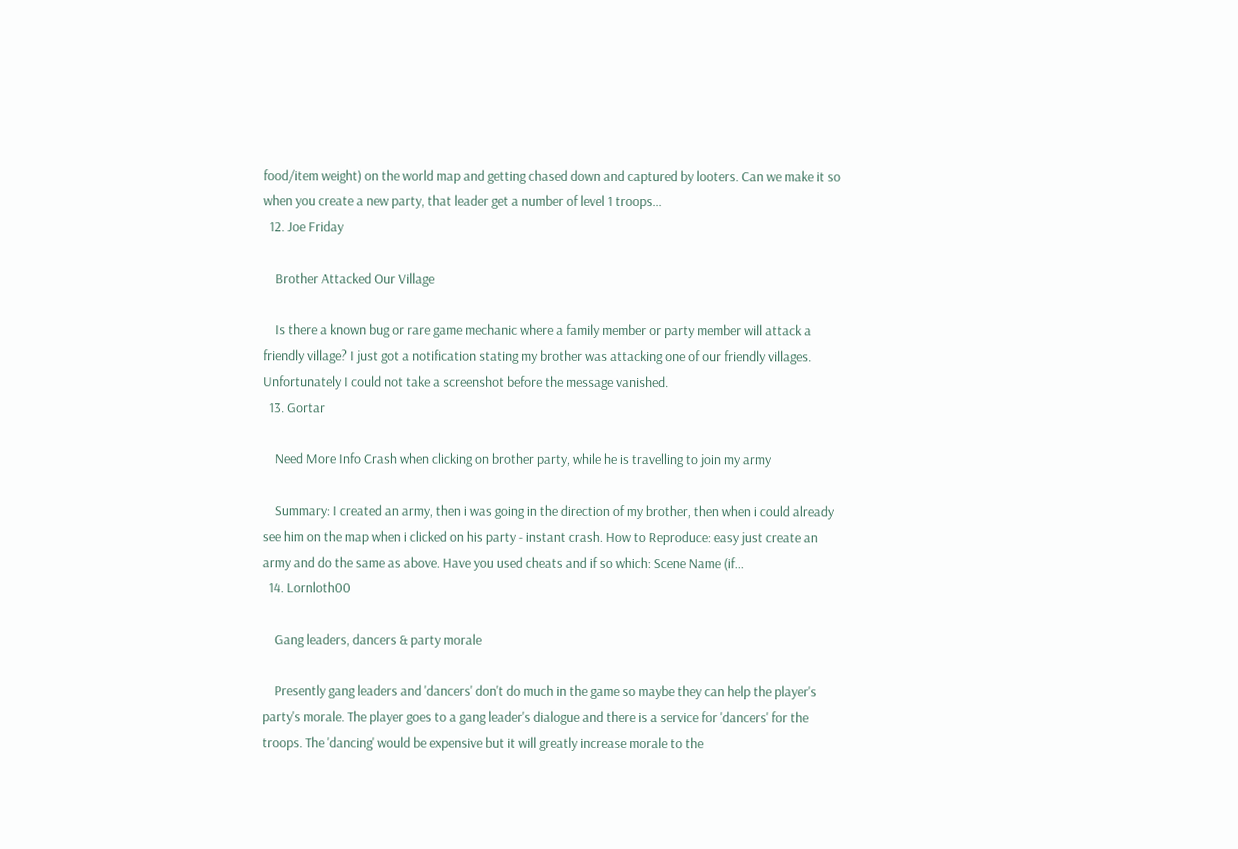food/item weight) on the world map and getting chased down and captured by looters. Can we make it so when you create a new party, that leader get a number of level 1 troops...
  12. Joe Friday

    Brother Attacked Our Village

    Is there a known bug or rare game mechanic where a family member or party member will attack a friendly village? I just got a notification stating my brother was attacking one of our friendly villages. Unfortunately I could not take a screenshot before the message vanished.
  13. Gortar

    Need More Info Crash when clicking on brother party, while he is travelling to join my army

    Summary: I created an army, then i was going in the direction of my brother, then when i could already see him on the map when i clicked on his party - instant crash. How to Reproduce: easy just create an army and do the same as above. Have you used cheats and if so which: Scene Name (if...
  14. Lornloth00

    Gang leaders, dancers & party morale

    Presently gang leaders and 'dancers' don't do much in the game so maybe they can help the player's party's morale. The player goes to a gang leader's dialogue and there is a service for 'dancers' for the troops. The 'dancing' would be expensive but it will greatly increase morale to the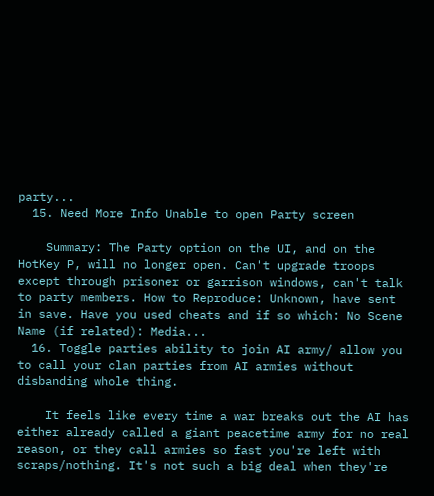party...
  15. Need More Info Unable to open Party screen

    Summary: The Party option on the UI, and on the HotKey P, will no longer open. Can't upgrade troops except through prisoner or garrison windows, can't talk to party members. How to Reproduce: Unknown, have sent in save. Have you used cheats and if so which: No Scene Name (if related): Media...
  16. Toggle parties ability to join AI army/ allow you to call your clan parties from AI armies without disbanding whole thing.

    It feels like every time a war breaks out the AI has either already called a giant peacetime army for no real reason, or they call armies so fast you're left with scraps/nothing. It's not such a big deal when they're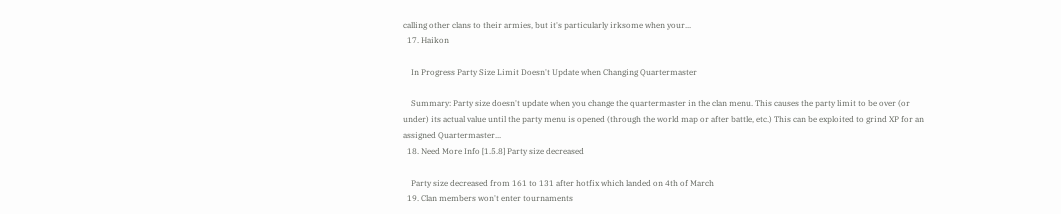calling other clans to their armies, but it's particularly irksome when your...
  17. Haikon

    In Progress Party Size Limit Doesn't Update when Changing Quartermaster

    Summary: Party size doesn't update when you change the quartermaster in the clan menu. This causes the party limit to be over (or under) its actual value until the party menu is opened (through the world map or after battle, etc.) This can be exploited to grind XP for an assigned Quartermaster...
  18. Need More Info [1.5.8] Party size decreased

    Party size decreased from 161 to 131 after hotfix which landed on 4th of March
  19. Clan members won't enter tournaments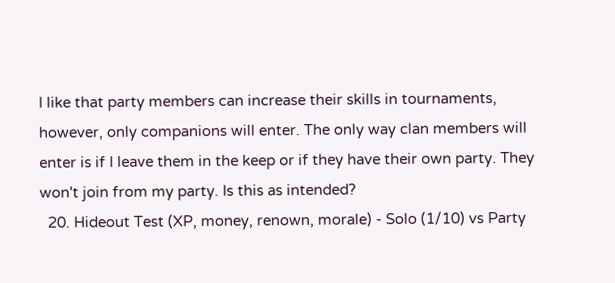I like that party members can increase their skills in tournaments, however, only companions will enter. The only way clan members will enter is if I leave them in the keep or if they have their own party. They won't join from my party. Is this as intended?
  20. Hideout Test (XP, money, renown, morale) - Solo (1/10) vs Party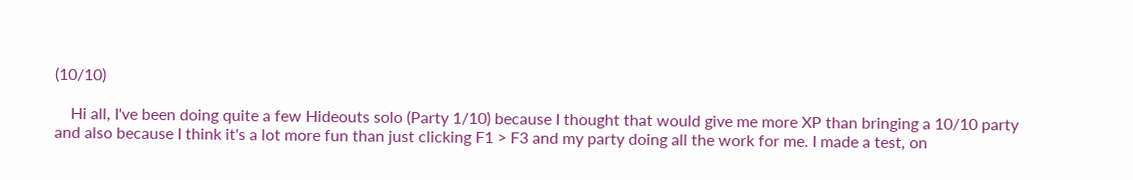(10/10)

    Hi all, I've been doing quite a few Hideouts solo (Party 1/10) because I thought that would give me more XP than bringing a 10/10 party and also because I think it's a lot more fun than just clicking F1 > F3 and my party doing all the work for me. I made a test, on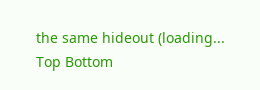the same hideout (loading...
Top Bottom